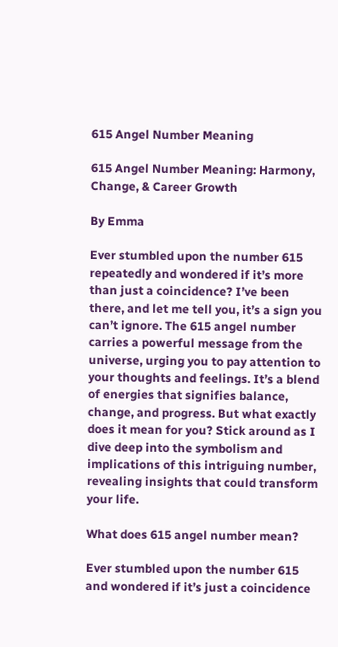615 Angel Number Meaning

615 Angel Number Meaning: Harmony, Change, & Career Growth

By Emma

Ever stumbled upon the number 615 repeatedly and wondered if it’s more than just a coincidence? I’ve been there, and let me tell you, it’s a sign you can’t ignore. The 615 angel number carries a powerful message from the universe, urging you to pay attention to your thoughts and feelings. It’s a blend of energies that signifies balance, change, and progress. But what exactly does it mean for you? Stick around as I dive deep into the symbolism and implications of this intriguing number, revealing insights that could transform your life.

What does 615 angel number mean?

Ever stumbled upon the number 615 and wondered if it’s just a coincidence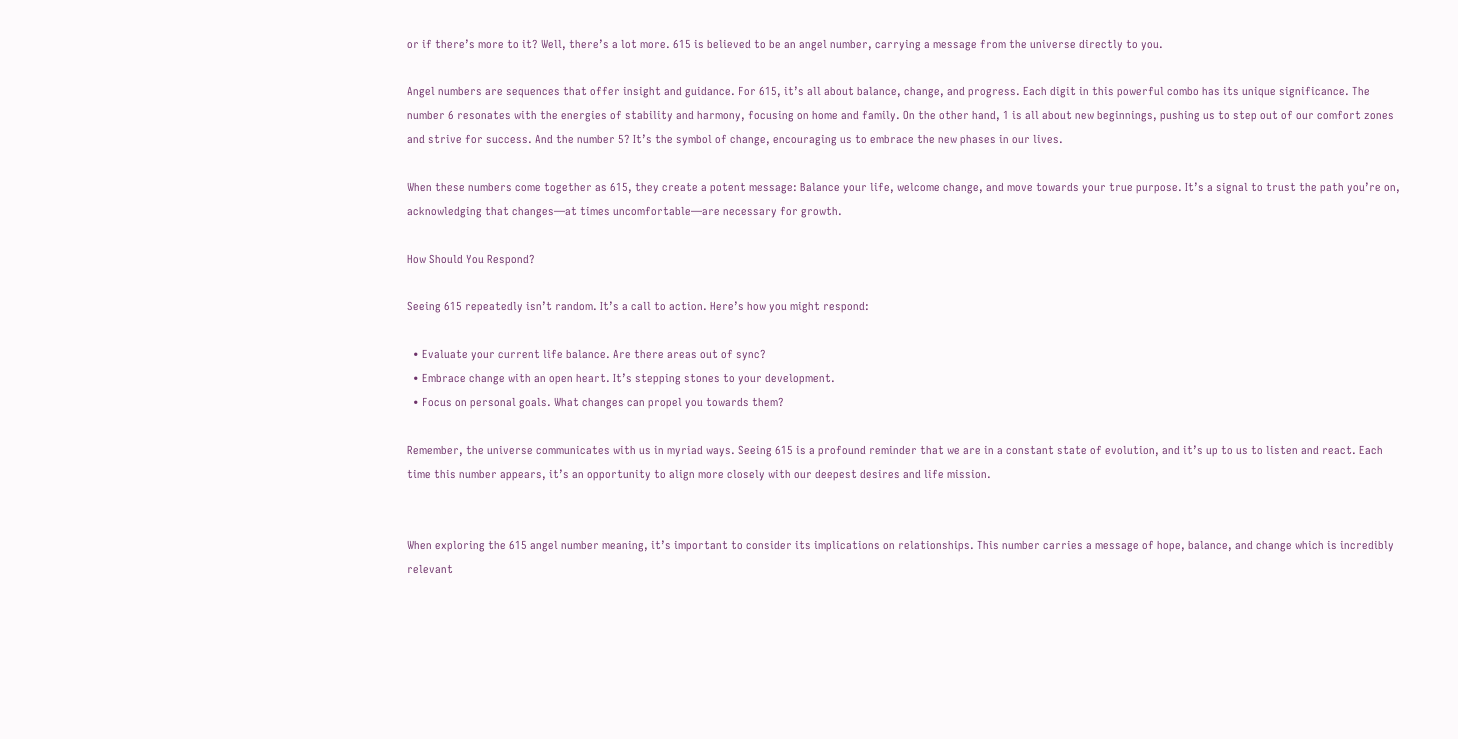or if there’s more to it? Well, there’s a lot more. 615 is believed to be an angel number, carrying a message from the universe directly to you.

Angel numbers are sequences that offer insight and guidance. For 615, it’s all about balance, change, and progress. Each digit in this powerful combo has its unique significance. The number 6 resonates with the energies of stability and harmony, focusing on home and family. On the other hand, 1 is all about new beginnings, pushing us to step out of our comfort zones and strive for success. And the number 5? It’s the symbol of change, encouraging us to embrace the new phases in our lives.

When these numbers come together as 615, they create a potent message: Balance your life, welcome change, and move towards your true purpose. It’s a signal to trust the path you’re on, acknowledging that changes—at times uncomfortable—are necessary for growth.

How Should You Respond?

Seeing 615 repeatedly isn’t random. It’s a call to action. Here’s how you might respond:

  • Evaluate your current life balance. Are there areas out of sync?
  • Embrace change with an open heart. It’s stepping stones to your development.
  • Focus on personal goals. What changes can propel you towards them?

Remember, the universe communicates with us in myriad ways. Seeing 615 is a profound reminder that we are in a constant state of evolution, and it’s up to us to listen and react. Each time this number appears, it’s an opportunity to align more closely with our deepest desires and life mission.


When exploring the 615 angel number meaning, it’s important to consider its implications on relationships. This number carries a message of hope, balance, and change which is incredibly relevant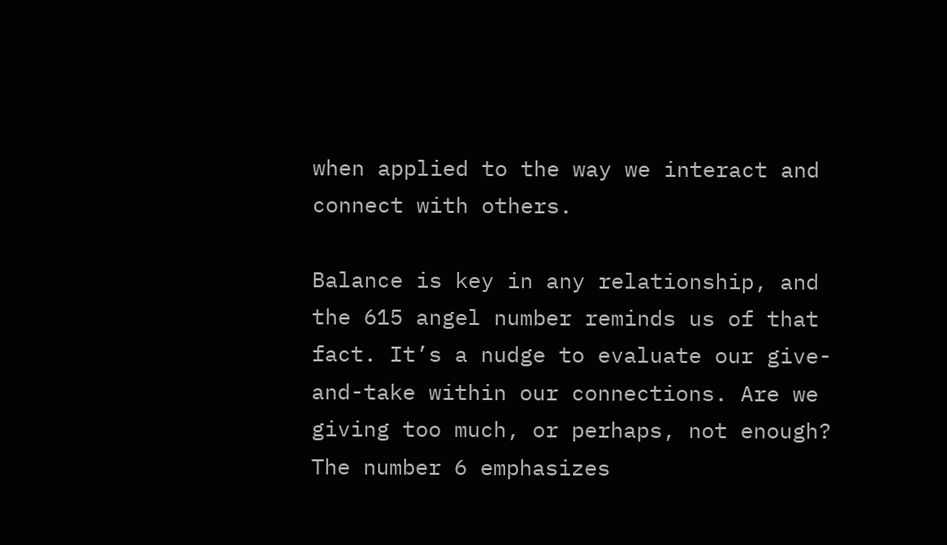when applied to the way we interact and connect with others.

Balance is key in any relationship, and the 615 angel number reminds us of that fact. It’s a nudge to evaluate our give-and-take within our connections. Are we giving too much, or perhaps, not enough? The number 6 emphasizes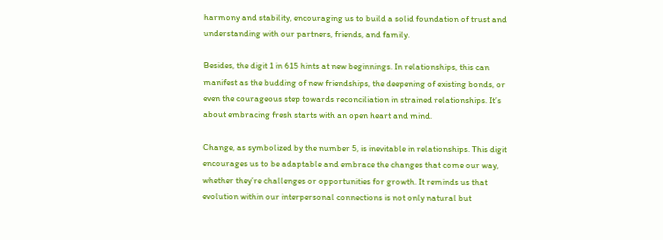harmony and stability, encouraging us to build a solid foundation of trust and understanding with our partners, friends, and family.

Besides, the digit 1 in 615 hints at new beginnings. In relationships, this can manifest as the budding of new friendships, the deepening of existing bonds, or even the courageous step towards reconciliation in strained relationships. It’s about embracing fresh starts with an open heart and mind.

Change, as symbolized by the number 5, is inevitable in relationships. This digit encourages us to be adaptable and embrace the changes that come our way, whether they’re challenges or opportunities for growth. It reminds us that evolution within our interpersonal connections is not only natural but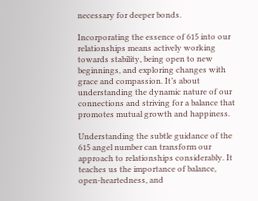necessary for deeper bonds.

Incorporating the essence of 615 into our relationships means actively working towards stability, being open to new beginnings, and exploring changes with grace and compassion. It’s about understanding the dynamic nature of our connections and striving for a balance that promotes mutual growth and happiness.

Understanding the subtle guidance of the 615 angel number can transform our approach to relationships considerably. It teaches us the importance of balance, open-heartedness, and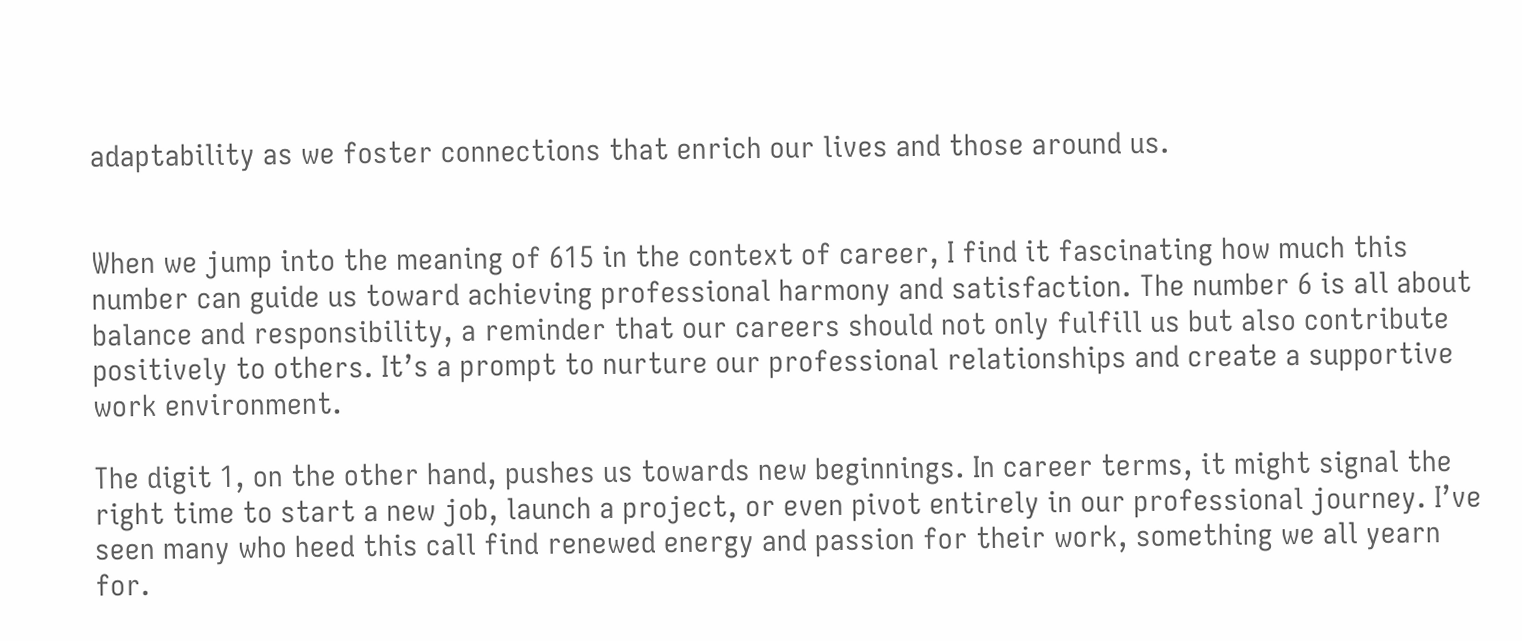adaptability as we foster connections that enrich our lives and those around us.


When we jump into the meaning of 615 in the context of career, I find it fascinating how much this number can guide us toward achieving professional harmony and satisfaction. The number 6 is all about balance and responsibility, a reminder that our careers should not only fulfill us but also contribute positively to others. It’s a prompt to nurture our professional relationships and create a supportive work environment.

The digit 1, on the other hand, pushes us towards new beginnings. In career terms, it might signal the right time to start a new job, launch a project, or even pivot entirely in our professional journey. I’ve seen many who heed this call find renewed energy and passion for their work, something we all yearn for.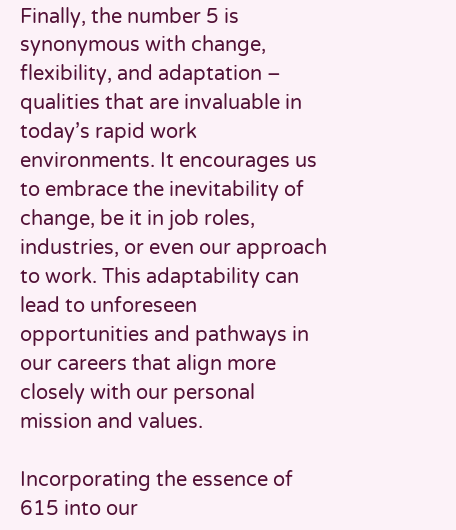Finally, the number 5 is synonymous with change, flexibility, and adaptation – qualities that are invaluable in today’s rapid work environments. It encourages us to embrace the inevitability of change, be it in job roles, industries, or even our approach to work. This adaptability can lead to unforeseen opportunities and pathways in our careers that align more closely with our personal mission and values.

Incorporating the essence of 615 into our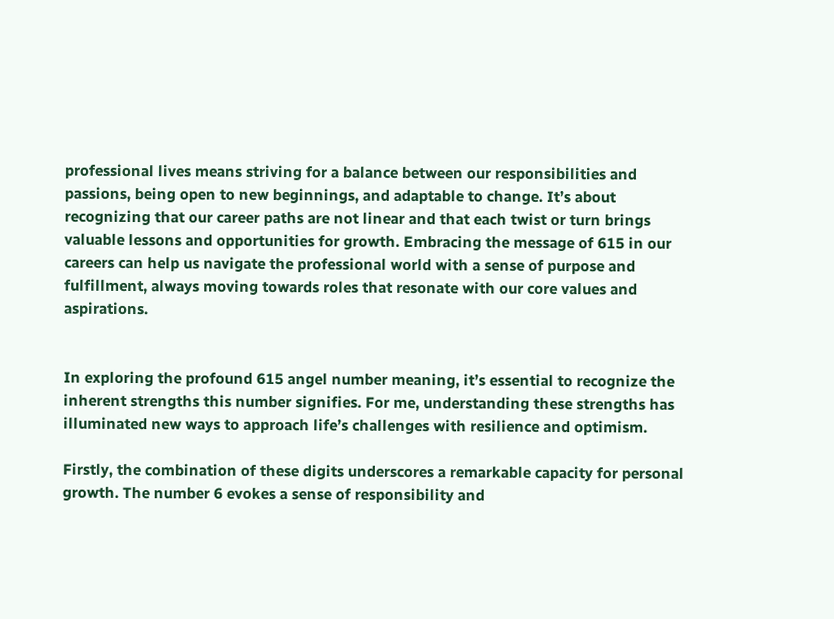professional lives means striving for a balance between our responsibilities and passions, being open to new beginnings, and adaptable to change. It’s about recognizing that our career paths are not linear and that each twist or turn brings valuable lessons and opportunities for growth. Embracing the message of 615 in our careers can help us navigate the professional world with a sense of purpose and fulfillment, always moving towards roles that resonate with our core values and aspirations.


In exploring the profound 615 angel number meaning, it’s essential to recognize the inherent strengths this number signifies. For me, understanding these strengths has illuminated new ways to approach life’s challenges with resilience and optimism.

Firstly, the combination of these digits underscores a remarkable capacity for personal growth. The number 6 evokes a sense of responsibility and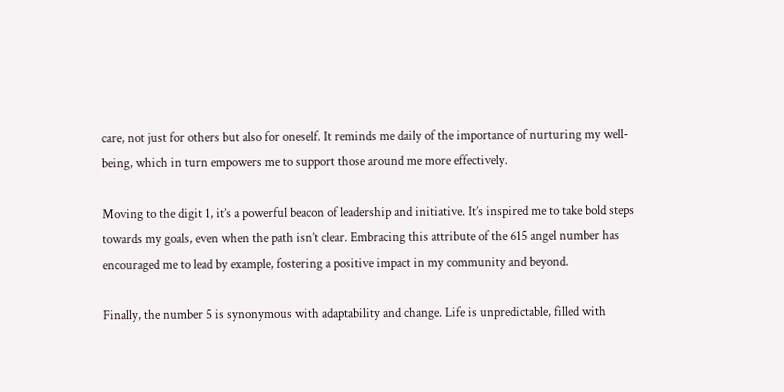care, not just for others but also for oneself. It reminds me daily of the importance of nurturing my well-being, which in turn empowers me to support those around me more effectively.

Moving to the digit 1, it’s a powerful beacon of leadership and initiative. It’s inspired me to take bold steps towards my goals, even when the path isn’t clear. Embracing this attribute of the 615 angel number has encouraged me to lead by example, fostering a positive impact in my community and beyond.

Finally, the number 5 is synonymous with adaptability and change. Life is unpredictable, filled with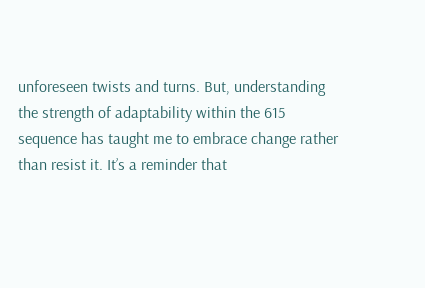unforeseen twists and turns. But, understanding the strength of adaptability within the 615 sequence has taught me to embrace change rather than resist it. It’s a reminder that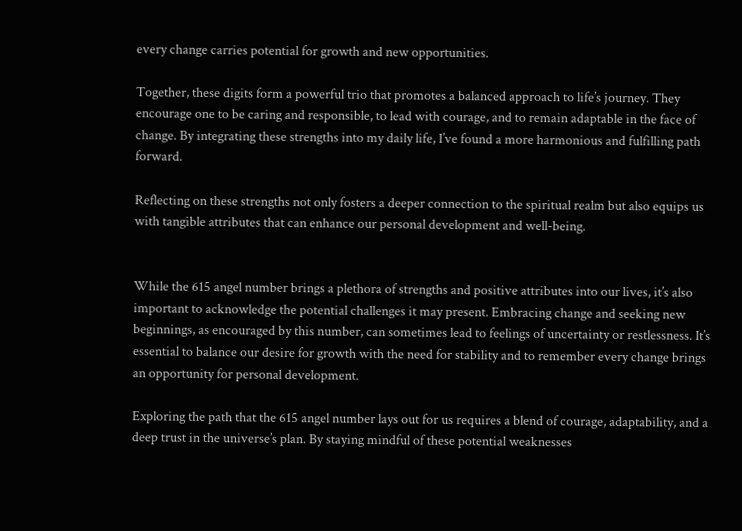every change carries potential for growth and new opportunities.

Together, these digits form a powerful trio that promotes a balanced approach to life’s journey. They encourage one to be caring and responsible, to lead with courage, and to remain adaptable in the face of change. By integrating these strengths into my daily life, I’ve found a more harmonious and fulfilling path forward.

Reflecting on these strengths not only fosters a deeper connection to the spiritual realm but also equips us with tangible attributes that can enhance our personal development and well-being.


While the 615 angel number brings a plethora of strengths and positive attributes into our lives, it’s also important to acknowledge the potential challenges it may present. Embracing change and seeking new beginnings, as encouraged by this number, can sometimes lead to feelings of uncertainty or restlessness. It’s essential to balance our desire for growth with the need for stability and to remember every change brings an opportunity for personal development.

Exploring the path that the 615 angel number lays out for us requires a blend of courage, adaptability, and a deep trust in the universe’s plan. By staying mindful of these potential weaknesses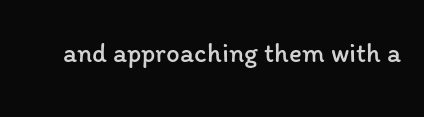and approaching them with a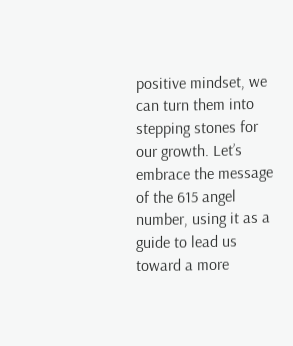positive mindset, we can turn them into stepping stones for our growth. Let’s embrace the message of the 615 angel number, using it as a guide to lead us toward a more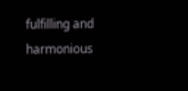fulfilling and harmonious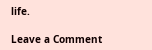life.

Leave a Comment